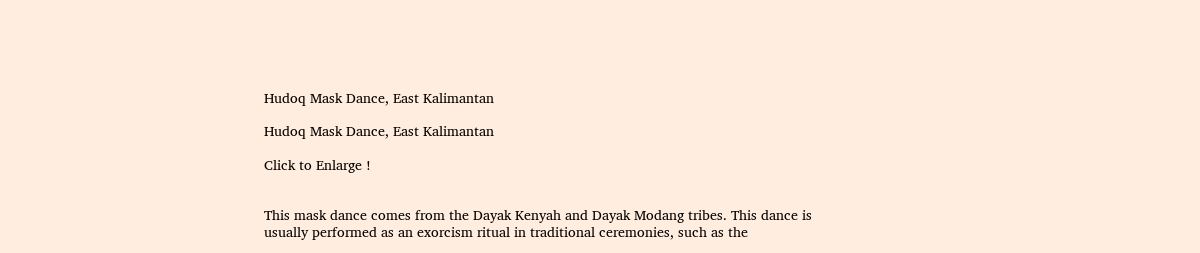Hudoq Mask Dance, East Kalimantan

Hudoq Mask Dance, East Kalimantan

Click to Enlarge !


This mask dance comes from the Dayak Kenyah and Dayak Modang tribes. This dance is usually performed as an exorcism ritual in traditional ceremonies, such as the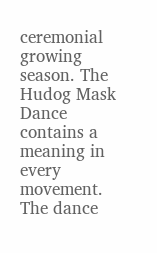ceremonial growing season. The Hudog Mask Dance contains a meaning in every movement. The dance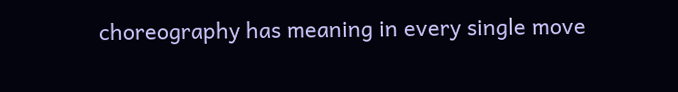choreography has meaning in every single move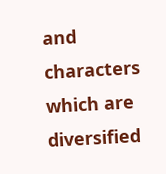and characters which are diversified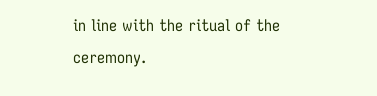in line with the ritual of the ceremony.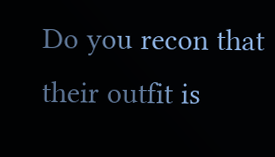Do you recon that their outfit is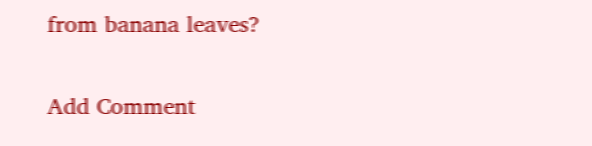from banana leaves?

Add Comment